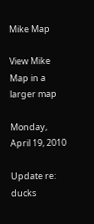Mike Map

View Mike Map in a larger map

Monday, April 19, 2010

Update re: ducks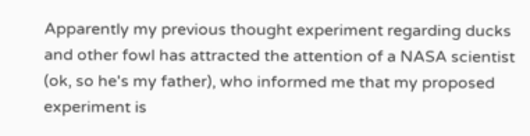Apparently my previous thought experiment regarding ducks and other fowl has attracted the attention of a NASA scientist (ok, so he's my father), who informed me that my proposed experiment is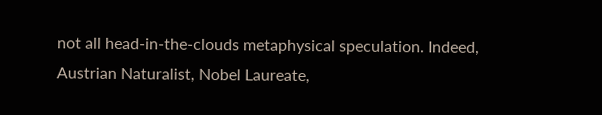not all head-in-the-clouds metaphysical speculation. Indeed, Austrian Naturalist, Nobel Laureate,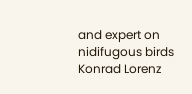and expert on nidifugous birds Konrad Lorenz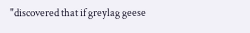"discovered that if greylag geese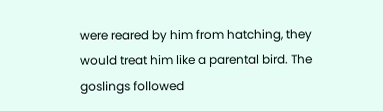were reared by him from hatching, they would treat him like a parental bird. The goslings followed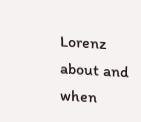Lorenz about and when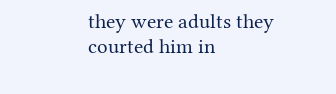they were adults they courted him in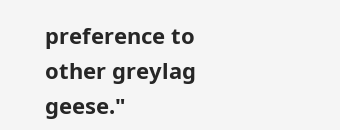preference to other greylag geese."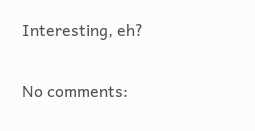Interesting, eh?

No comments: